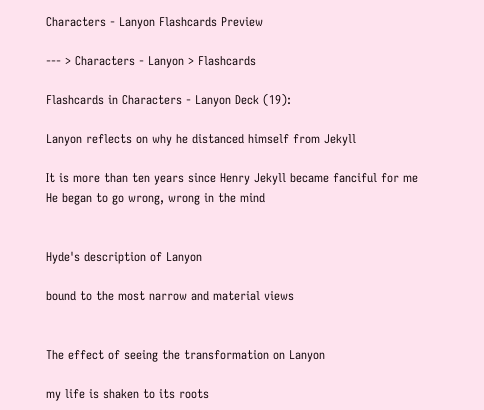Characters - Lanyon Flashcards Preview

--- > Characters - Lanyon > Flashcards

Flashcards in Characters - Lanyon Deck (19):

Lanyon reflects on why he distanced himself from Jekyll

It is more than ten years since Henry Jekyll became fanciful for me
He began to go wrong, wrong in the mind


Hyde's description of Lanyon

bound to the most narrow and material views


The effect of seeing the transformation on Lanyon

my life is shaken to its roots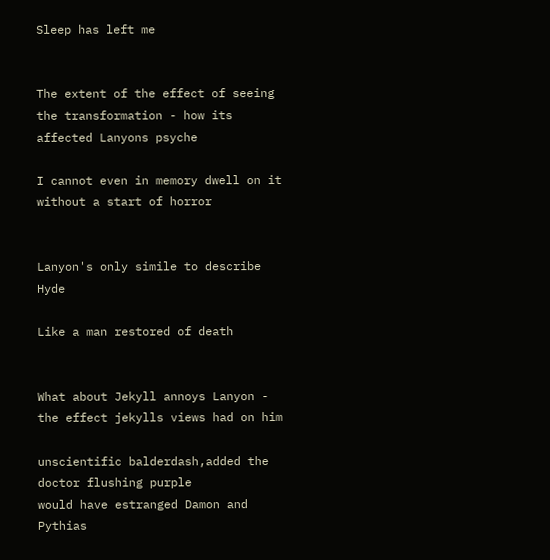Sleep has left me


The extent of the effect of seeing the transformation - how its affected Lanyons psyche

I cannot even in memory dwell on it without a start of horror


Lanyon's only simile to describe Hyde

Like a man restored of death


What about Jekyll annoys Lanyon - the effect jekylls views had on him

unscientific balderdash,added the doctor flushing purple
would have estranged Damon and Pythias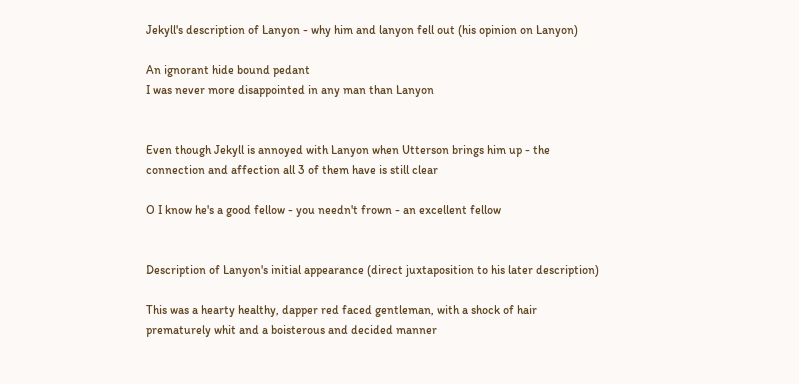Jekyll's description of Lanyon - why him and lanyon fell out (his opinion on Lanyon)

An ignorant hide bound pedant
I was never more disappointed in any man than Lanyon


Even though Jekyll is annoyed with Lanyon when Utterson brings him up - the connection and affection all 3 of them have is still clear

O I know he's a good fellow - you needn't frown - an excellent fellow


Description of Lanyon's initial appearance (direct juxtaposition to his later description)

This was a hearty healthy, dapper red faced gentleman, with a shock of hair prematurely whit and a boisterous and decided manner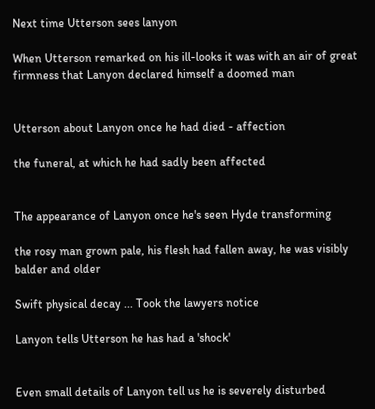Next time Utterson sees lanyon

When Utterson remarked on his ill-looks it was with an air of great firmness that Lanyon declared himself a doomed man


Utterson about Lanyon once he had died - affection

the funeral, at which he had sadly been affected


The appearance of Lanyon once he's seen Hyde transforming

the rosy man grown pale, his flesh had fallen away, he was visibly balder and older

Swift physical decay ... Took the lawyers notice

Lanyon tells Utterson he has had a 'shock'


Even small details of Lanyon tell us he is severely disturbed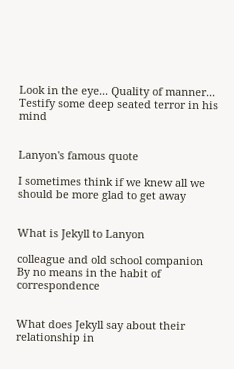Look in the eye... Quality of manner... Testify some deep seated terror in his mind


Lanyon's famous quote

I sometimes think if we knew all we should be more glad to get away


What is Jekyll to Lanyon

colleague and old school companion
By no means in the habit of correspondence


What does Jekyll say about their relationship in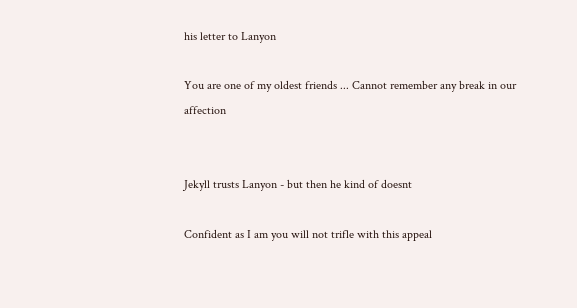his letter to Lanyon

You are one of my oldest friends ... Cannot remember any break in our affection


Jekyll trusts Lanyon - but then he kind of doesnt

Confident as I am you will not trifle with this appeal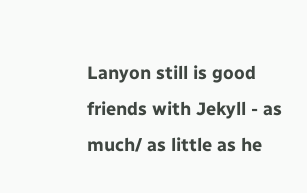Lanyon still is good friends with Jekyll - as much/ as little as he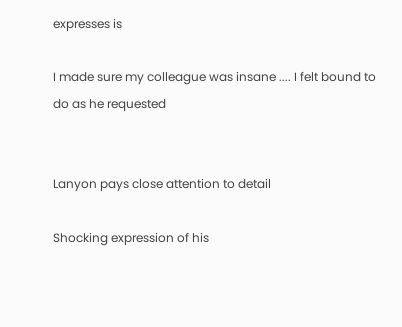expresses is

I made sure my colleague was insane .... I felt bound to do as he requested


Lanyon pays close attention to detail

Shocking expression of his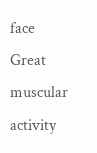face
Great muscular activity